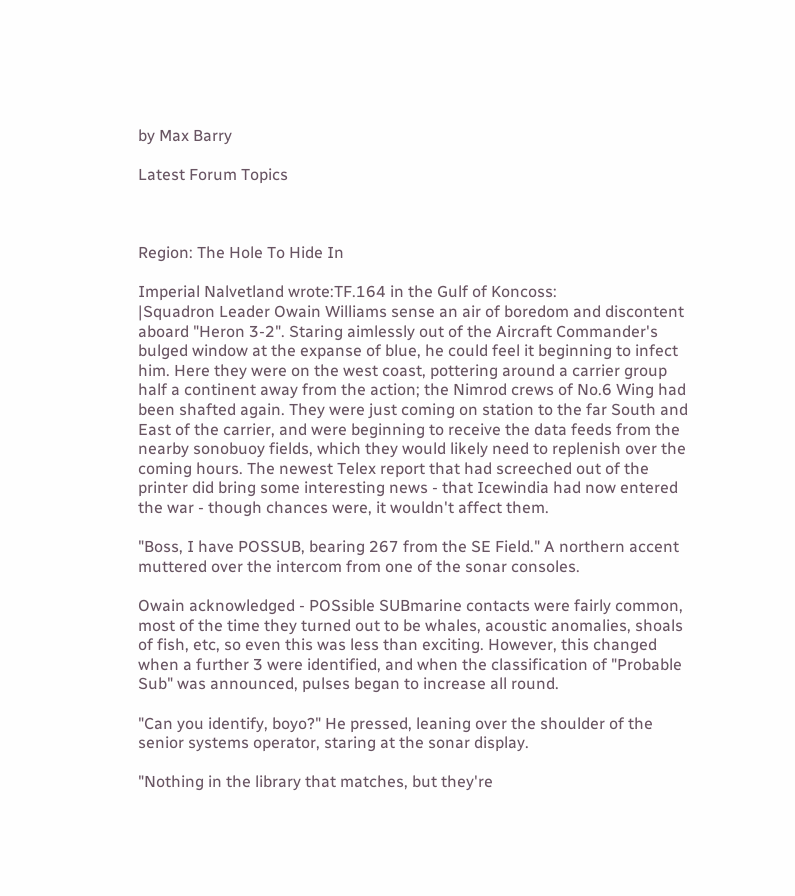by Max Barry

Latest Forum Topics



Region: The Hole To Hide In

Imperial Nalvetland wrote:TF.164 in the Gulf of Koncoss:
|Squadron Leader Owain Williams sense an air of boredom and discontent aboard "Heron 3-2". Staring aimlessly out of the Aircraft Commander's bulged window at the expanse of blue, he could feel it beginning to infect him. Here they were on the west coast, pottering around a carrier group half a continent away from the action; the Nimrod crews of No.6 Wing had been shafted again. They were just coming on station to the far South and East of the carrier, and were beginning to receive the data feeds from the nearby sonobuoy fields, which they would likely need to replenish over the coming hours. The newest Telex report that had screeched out of the printer did bring some interesting news - that Icewindia had now entered the war - though chances were, it wouldn't affect them.

"Boss, I have POSSUB, bearing 267 from the SE Field." A northern accent muttered over the intercom from one of the sonar consoles.

Owain acknowledged - POSsible SUBmarine contacts were fairly common, most of the time they turned out to be whales, acoustic anomalies, shoals of fish, etc, so even this was less than exciting. However, this changed when a further 3 were identified, and when the classification of "Probable Sub" was announced, pulses began to increase all round.

"Can you identify, boyo?" He pressed, leaning over the shoulder of the senior systems operator, staring at the sonar display.

"Nothing in the library that matches, but they're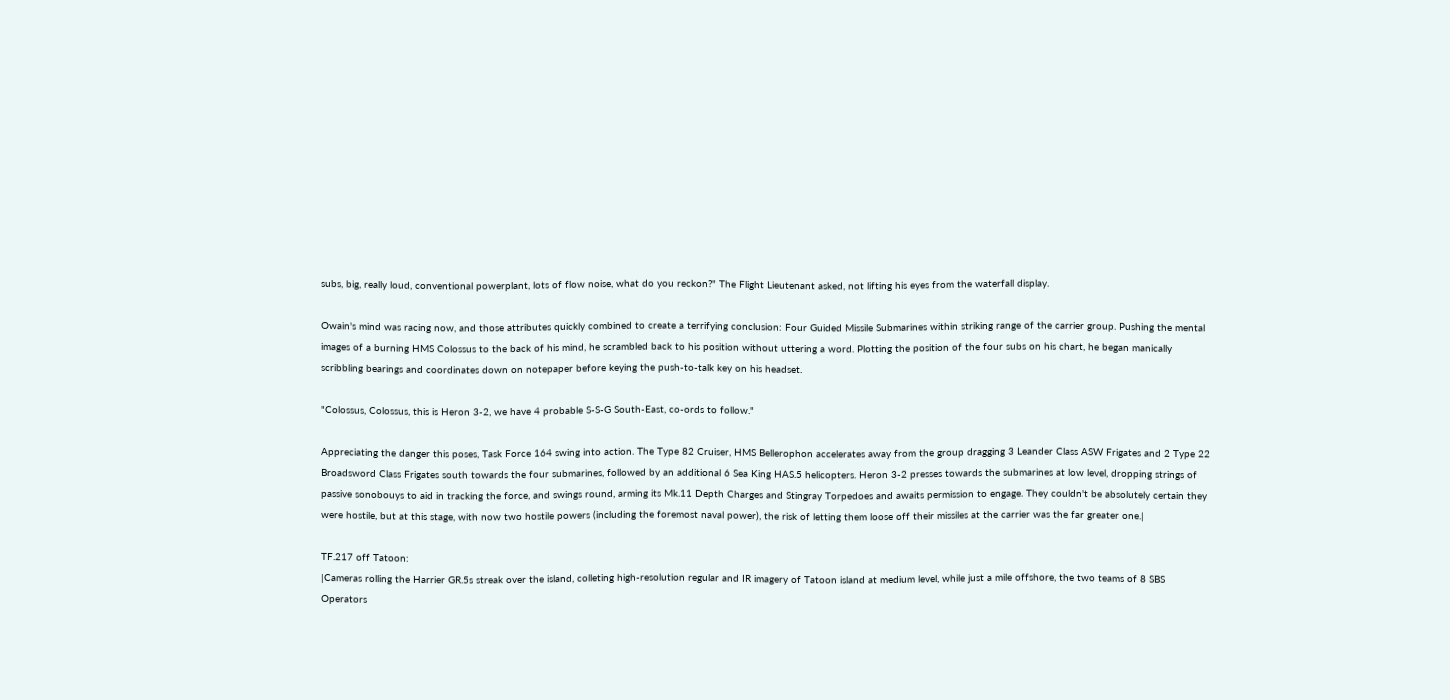subs, big, really loud, conventional powerplant, lots of flow noise, what do you reckon?" The Flight Lieutenant asked, not lifting his eyes from the waterfall display.

Owain's mind was racing now, and those attributes quickly combined to create a terrifying conclusion: Four Guided Missile Submarines within striking range of the carrier group. Pushing the mental images of a burning HMS Colossus to the back of his mind, he scrambled back to his position without uttering a word. Plotting the position of the four subs on his chart, he began manically scribbling bearings and coordinates down on notepaper before keying the push-to-talk key on his headset.

"Colossus, Colossus, this is Heron 3-2, we have 4 probable S-S-G South-East, co-ords to follow."

Appreciating the danger this poses, Task Force 164 swing into action. The Type 82 Cruiser, HMS Bellerophon accelerates away from the group dragging 3 Leander Class ASW Frigates and 2 Type 22 Broadsword Class Frigates south towards the four submarines, followed by an additional 6 Sea King HAS.5 helicopters. Heron 3-2 presses towards the submarines at low level, dropping strings of passive sonobouys to aid in tracking the force, and swings round, arming its Mk.11 Depth Charges and Stingray Torpedoes and awaits permission to engage. They couldn't be absolutely certain they were hostile, but at this stage, with now two hostile powers (including the foremost naval power), the risk of letting them loose off their missiles at the carrier was the far greater one.|

TF.217 off Tatoon:
|Cameras rolling the Harrier GR.5s streak over the island, colleting high-resolution regular and IR imagery of Tatoon island at medium level, while just a mile offshore, the two teams of 8 SBS Operators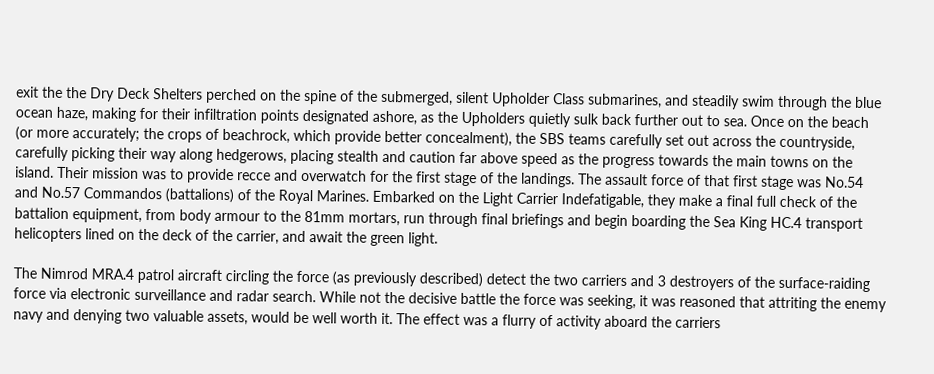exit the the Dry Deck Shelters perched on the spine of the submerged, silent Upholder Class submarines, and steadily swim through the blue ocean haze, making for their infiltration points designated ashore, as the Upholders quietly sulk back further out to sea. Once on the beach (or more accurately; the crops of beachrock, which provide better concealment), the SBS teams carefully set out across the countryside, carefully picking their way along hedgerows, placing stealth and caution far above speed as the progress towards the main towns on the island. Their mission was to provide recce and overwatch for the first stage of the landings. The assault force of that first stage was No.54 and No.57 Commandos (battalions) of the Royal Marines. Embarked on the Light Carrier Indefatigable, they make a final full check of the battalion equipment, from body armour to the 81mm mortars, run through final briefings and begin boarding the Sea King HC.4 transport helicopters lined on the deck of the carrier, and await the green light.

The Nimrod MRA.4 patrol aircraft circling the force (as previously described) detect the two carriers and 3 destroyers of the surface-raiding force via electronic surveillance and radar search. While not the decisive battle the force was seeking, it was reasoned that attriting the enemy navy and denying two valuable assets, would be well worth it. The effect was a flurry of activity aboard the carriers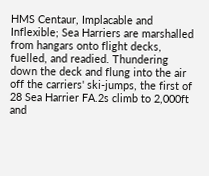HMS Centaur, Implacable and Inflexible; Sea Harriers are marshalled from hangars onto flight decks, fuelled, and readied. Thundering down the deck and flung into the air off the carriers' ski-jumps, the first of 28 Sea Harrier FA.2s climb to 2,000ft and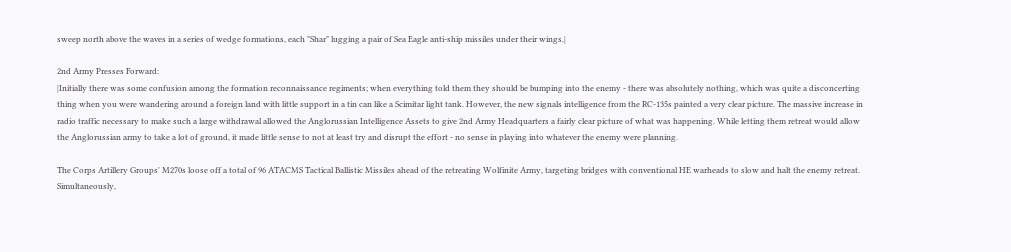sweep north above the waves in a series of wedge formations, each "Shar" lugging a pair of Sea Eagle anti-ship missiles under their wings.|

2nd Army Presses Forward:
|Initially there was some confusion among the formation reconnaissance regiments; when everything told them they should be bumping into the enemy - there was absolutely nothing, which was quite a disconcerting thing when you were wandering around a foreign land with little support in a tin can like a Scimitar light tank. However, the new signals intelligence from the RC-135s painted a very clear picture. The massive increase in radio traffic necessary to make such a large withdrawal allowed the Anglorussian Intelligence Assets to give 2nd Army Headquarters a fairly clear picture of what was happening. While letting them retreat would allow the Anglorussian army to take a lot of ground, it made little sense to not at least try and disrupt the effort - no sense in playing into whatever the enemy were planning.

The Corps Artillery Groups' M270s loose off a total of 96 ATACMS Tactical Ballistic Missiles ahead of the retreating Wolfinite Army, targeting bridges with conventional HE warheads to slow and halt the enemy retreat. Simultaneously,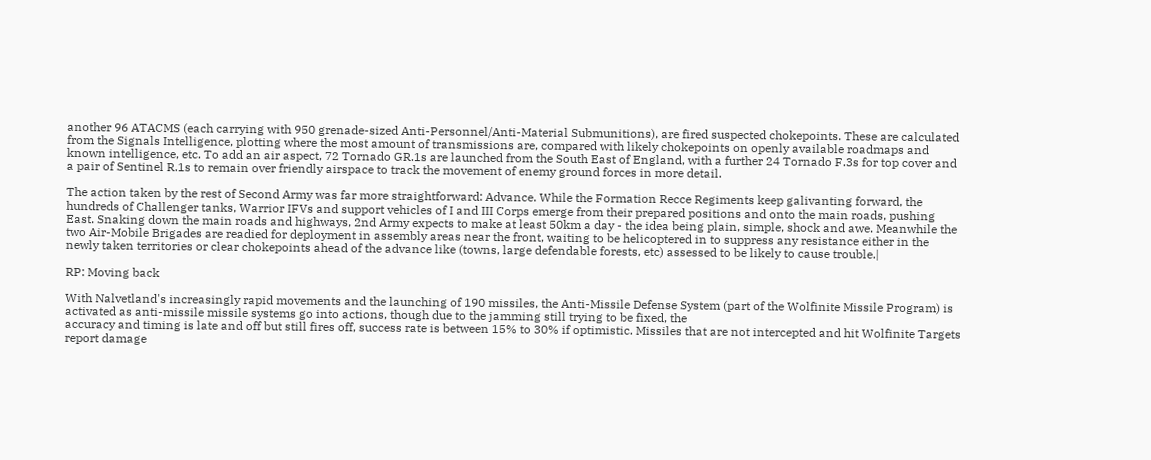another 96 ATACMS (each carrying with 950 grenade-sized Anti-Personnel/Anti-Material Submunitions), are fired suspected chokepoints. These are calculated from the Signals Intelligence, plotting where the most amount of transmissions are, compared with likely chokepoints on openly available roadmaps and known intelligence, etc. To add an air aspect, 72 Tornado GR.1s are launched from the South East of England, with a further 24 Tornado F.3s for top cover and a pair of Sentinel R.1s to remain over friendly airspace to track the movement of enemy ground forces in more detail.

The action taken by the rest of Second Army was far more straightforward: Advance. While the Formation Recce Regiments keep galivanting forward, the hundreds of Challenger tanks, Warrior IFVs and support vehicles of I and III Corps emerge from their prepared positions and onto the main roads, pushing East. Snaking down the main roads and highways, 2nd Army expects to make at least 50km a day - the idea being plain, simple, shock and awe. Meanwhile the two Air-Mobile Brigades are readied for deployment in assembly areas near the front, waiting to be helicoptered in to suppress any resistance either in the newly taken territories or clear chokepoints ahead of the advance like (towns, large defendable forests, etc) assessed to be likely to cause trouble.|

RP: Moving back

With Nalvetland's increasingly rapid movements and the launching of 190 missiles, the Anti-Missile Defense System (part of the Wolfinite Missile Program) is activated as anti-missile missile systems go into actions, though due to the jamming still trying to be fixed, the
accuracy and timing is late and off but still fires off, success rate is between 15% to 30% if optimistic. Missiles that are not intercepted and hit Wolfinite Targets report damage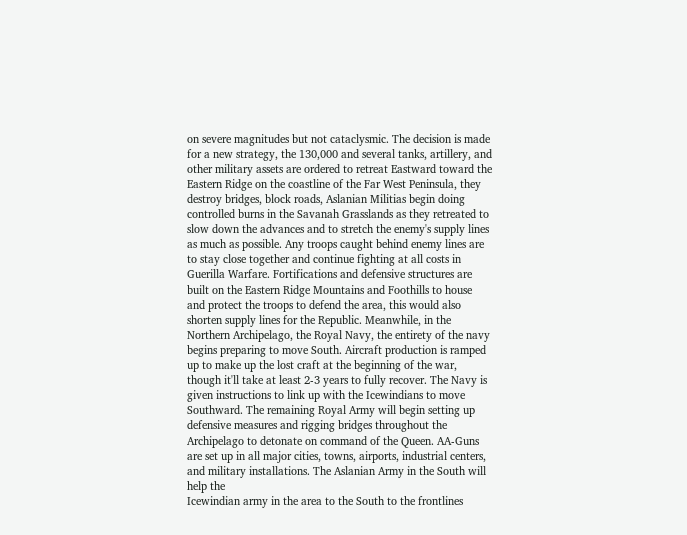on severe magnitudes but not cataclysmic. The decision is made for a new strategy, the 130,000 and several tanks, artillery, and other military assets are ordered to retreat Eastward toward the Eastern Ridge on the coastline of the Far West Peninsula, they destroy bridges, block roads, Aslanian Militias begin doing controlled burns in the Savanah Grasslands as they retreated to slow down the advances and to stretch the enemy's supply lines as much as possible. Any troops caught behind enemy lines are to stay close together and continue fighting at all costs in Guerilla Warfare. Fortifications and defensive structures are built on the Eastern Ridge Mountains and Foothills to house and protect the troops to defend the area, this would also shorten supply lines for the Republic. Meanwhile, in the Northern Archipelago, the Royal Navy, the entirety of the navy begins preparing to move South. Aircraft production is ramped up to make up the lost craft at the beginning of the war, though it'll take at least 2-3 years to fully recover. The Navy is given instructions to link up with the Icewindians to move Southward. The remaining Royal Army will begin setting up defensive measures and rigging bridges throughout the Archipelago to detonate on command of the Queen. AA-Guns are set up in all major cities, towns, airports, industrial centers, and military installations. The Aslanian Army in the South will help the
Icewindian army in the area to the South to the frontlines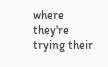where they're trying their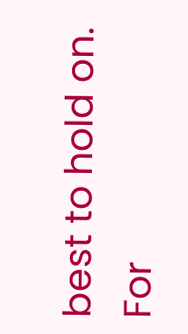best to hold on. For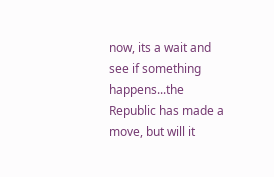now, its a wait and see if something happens...the Republic has made a move, but will it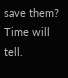save them? Time will tell.